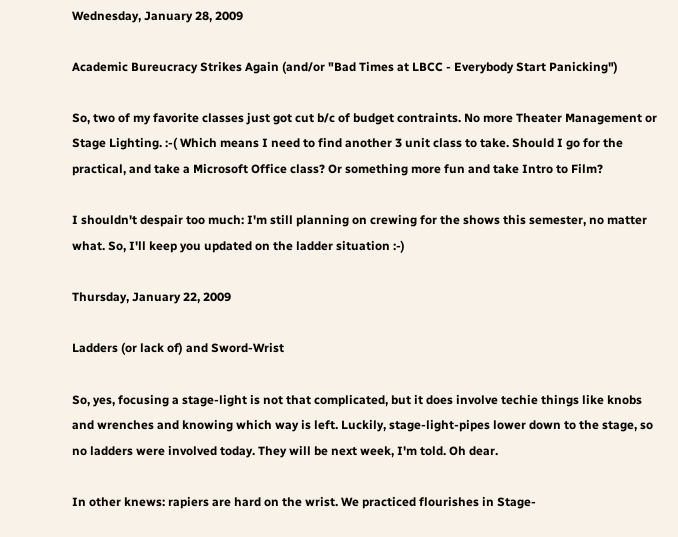Wednesday, January 28, 2009

Academic Bureucracy Strikes Again (and/or "Bad Times at LBCC - Everybody Start Panicking")

So, two of my favorite classes just got cut b/c of budget contraints. No more Theater Management or Stage Lighting. :-( Which means I need to find another 3 unit class to take. Should I go for the practical, and take a Microsoft Office class? Or something more fun and take Intro to Film?

I shouldn't despair too much: I'm still planning on crewing for the shows this semester, no matter what. So, I'll keep you updated on the ladder situation :-)

Thursday, January 22, 2009

Ladders (or lack of) and Sword-Wrist

So, yes, focusing a stage-light is not that complicated, but it does involve techie things like knobs and wrenches and knowing which way is left. Luckily, stage-light-pipes lower down to the stage, so no ladders were involved today. They will be next week, I'm told. Oh dear.

In other knews: rapiers are hard on the wrist. We practiced flourishes in Stage-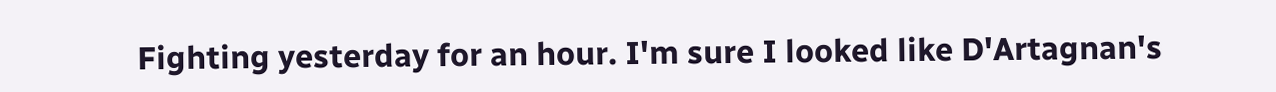Fighting yesterday for an hour. I'm sure I looked like D'Artagnan's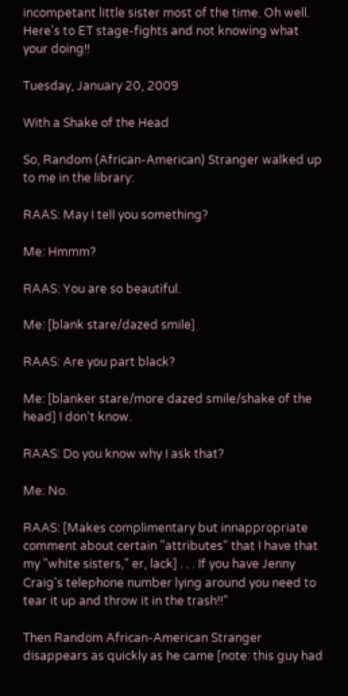incompetant little sister most of the time. Oh well. Here's to ET stage-fights and not knowing what your doing!!

Tuesday, January 20, 2009

With a Shake of the Head

So, Random (African-American) Stranger walked up to me in the library:

RAAS: May I tell you something?

Me: Hmmm?

RAAS: You are so beautiful.

Me: [blank stare/dazed smile]

RAAS: Are you part black?

Me: [blanker stare/more dazed smile/shake of the head] I don't know.

RAAS: Do you know why I ask that?

Me: No.

RAAS: [Makes complimentary but innappropriate comment about certain "attributes" that I have that my "white sisters," er, lack] . . . If you have Jenny Craig's telephone number lying around you need to tear it up and throw it in the trash!!"

Then Random African-American Stranger disappears as quickly as he came [note: this guy had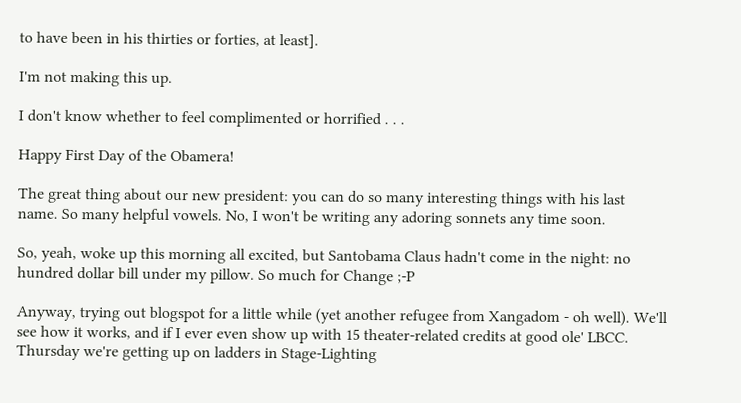to have been in his thirties or forties, at least].

I'm not making this up.

I don't know whether to feel complimented or horrified . . .

Happy First Day of the Obamera!

The great thing about our new president: you can do so many interesting things with his last name. So many helpful vowels. No, I won't be writing any adoring sonnets any time soon.

So, yeah, woke up this morning all excited, but Santobama Claus hadn't come in the night: no hundred dollar bill under my pillow. So much for Change ;-P

Anyway, trying out blogspot for a little while (yet another refugee from Xangadom - oh well). We'll see how it works, and if I ever even show up with 15 theater-related credits at good ole' LBCC. Thursday we're getting up on ladders in Stage-Lighting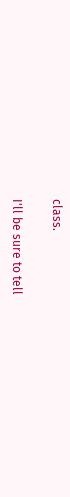class.

I'll be sure to tell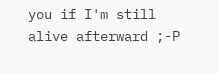you if I'm still alive afterward ;-P